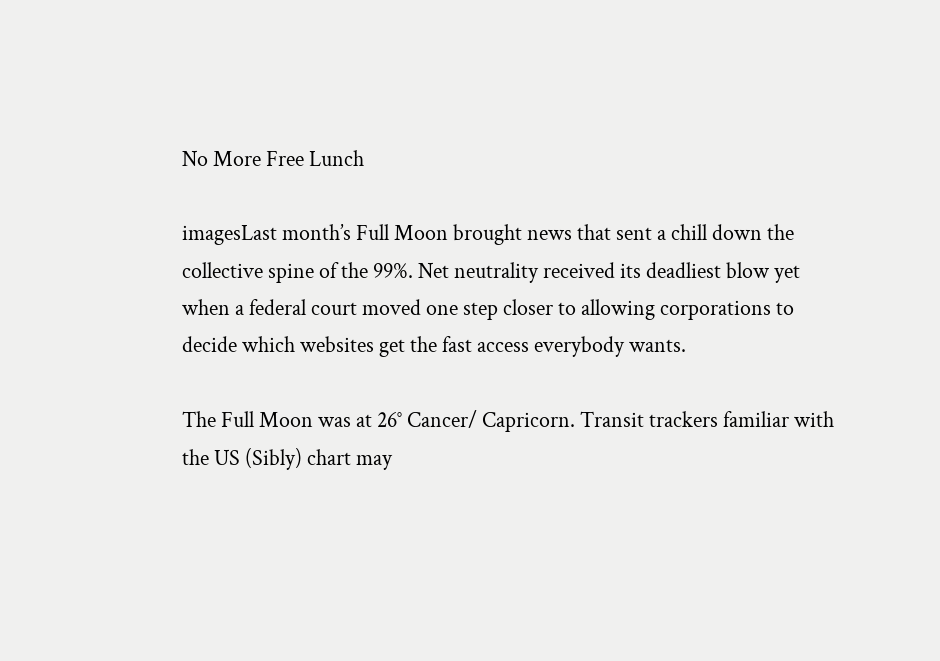No More Free Lunch

imagesLast month’s Full Moon brought news that sent a chill down the collective spine of the 99%. Net neutrality received its deadliest blow yet when a federal court moved one step closer to allowing corporations to decide which websites get the fast access everybody wants.

The Full Moon was at 26° Cancer/ Capricorn. Transit trackers familiar with the US (Sibly) chart may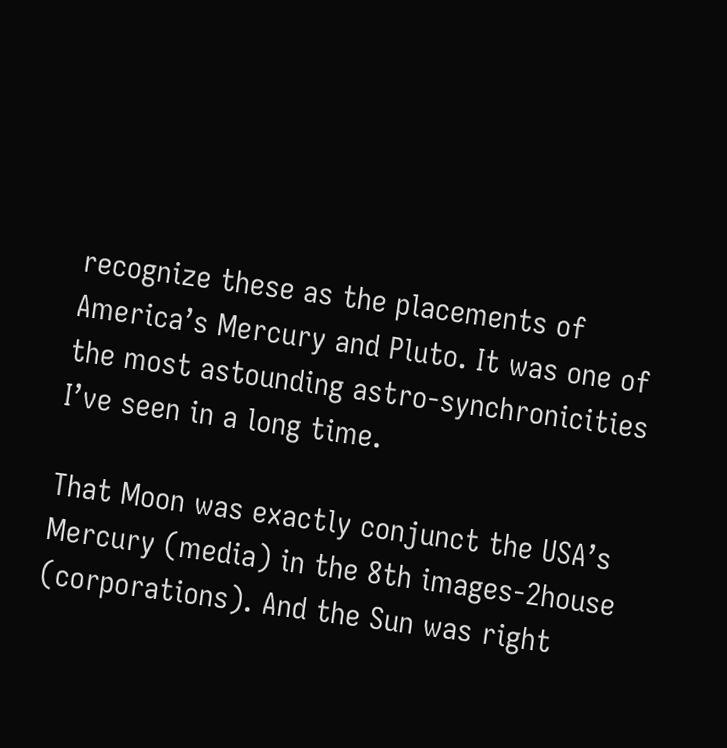recognize these as the placements of America’s Mercury and Pluto. It was one of the most astounding astro-synchronicities I’ve seen in a long time.

That Moon was exactly conjunct the USA’s Mercury (media) in the 8th images-2house (corporations). And the Sun was right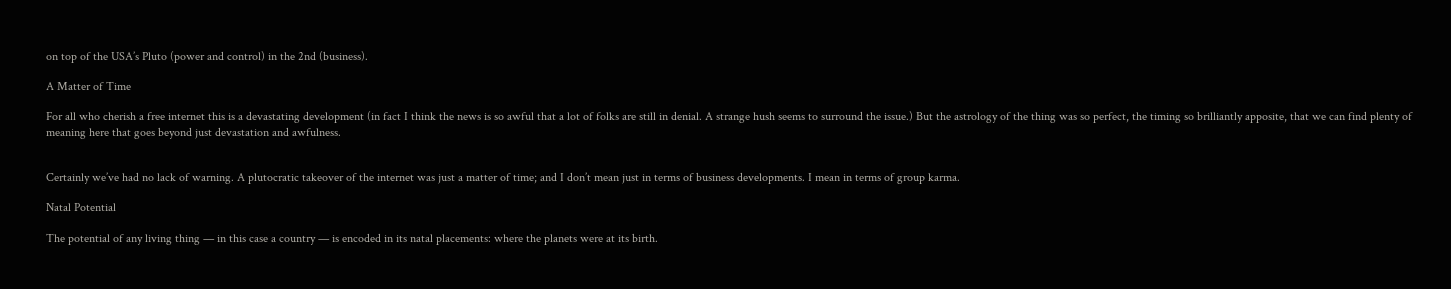on top of the USA’s Pluto (power and control) in the 2nd (business).

A Matter of Time

For all who cherish a free internet this is a devastating development (in fact I think the news is so awful that a lot of folks are still in denial. A strange hush seems to surround the issue.) But the astrology of the thing was so perfect, the timing so brilliantly apposite, that we can find plenty of meaning here that goes beyond just devastation and awfulness.


Certainly we’ve had no lack of warning. A plutocratic takeover of the internet was just a matter of time; and I don’t mean just in terms of business developments. I mean in terms of group karma.

Natal Potential

The potential of any living thing — in this case a country — is encoded in its natal placements: where the planets were at its birth.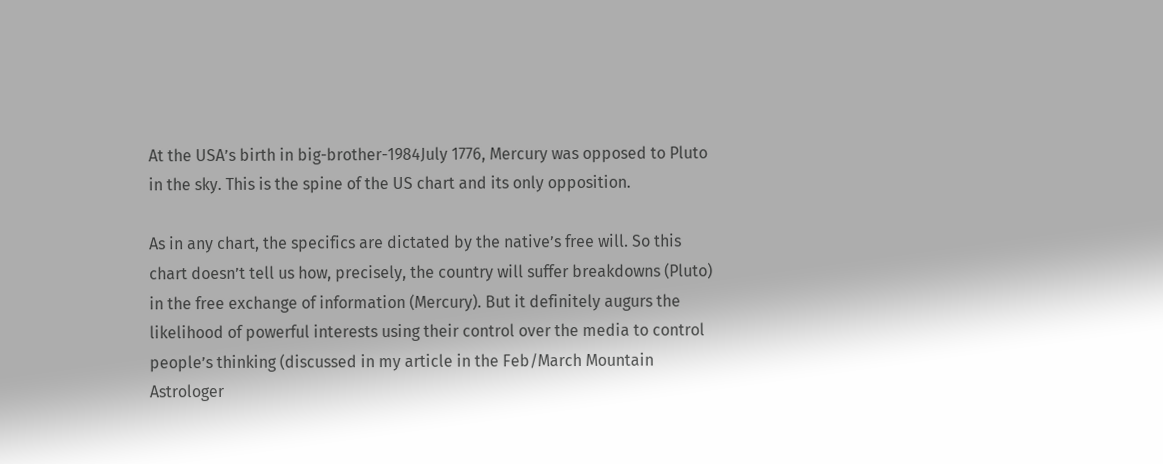At the USA’s birth in big-brother-1984July 1776, Mercury was opposed to Pluto in the sky. This is the spine of the US chart and its only opposition.

As in any chart, the specifics are dictated by the native’s free will. So this chart doesn’t tell us how, precisely, the country will suffer breakdowns (Pluto) in the free exchange of information (Mercury). But it definitely augurs the likelihood of powerful interests using their control over the media to control people’s thinking (discussed in my article in the Feb/March Mountain Astrologer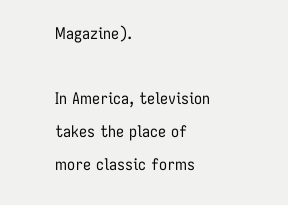Magazine).

In America, television takes the place of more classic forms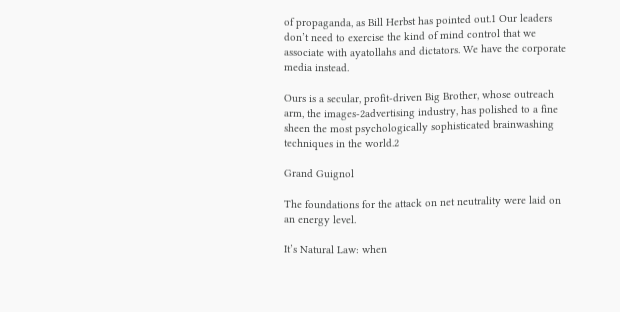of propaganda, as Bill Herbst has pointed out.1 Our leaders don’t need to exercise the kind of mind control that we associate with ayatollahs and dictators. We have the corporate media instead.

Ours is a secular, profit-driven Big Brother, whose outreach arm, the images-2advertising industry, has polished to a fine sheen the most psychologically sophisticated brainwashing techniques in the world.2

Grand Guignol

The foundations for the attack on net neutrality were laid on an energy level.

It’s Natural Law: when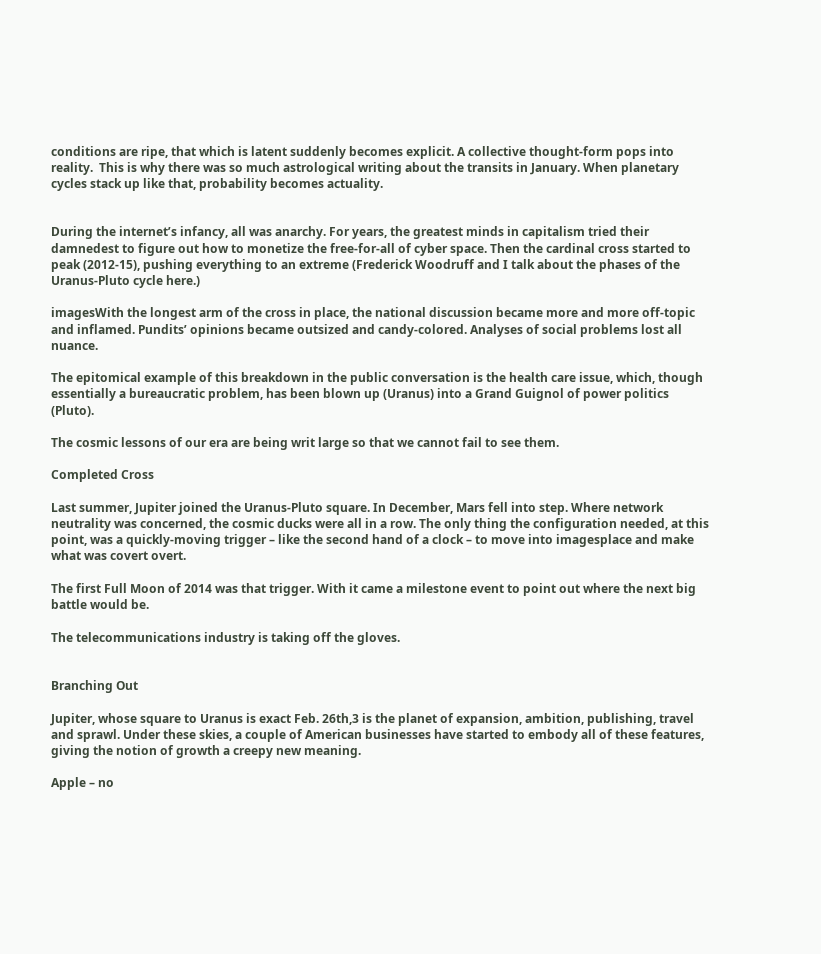conditions are ripe, that which is latent suddenly becomes explicit. A collective thought-form pops into reality.  This is why there was so much astrological writing about the transits in January. When planetary cycles stack up like that, probability becomes actuality.


During the internet’s infancy, all was anarchy. For years, the greatest minds in capitalism tried their damnedest to figure out how to monetize the free-for-all of cyber space. Then the cardinal cross started to peak (2012-15), pushing everything to an extreme (Frederick Woodruff and I talk about the phases of the Uranus-Pluto cycle here.)

imagesWith the longest arm of the cross in place, the national discussion became more and more off-topic and inflamed. Pundits’ opinions became outsized and candy-colored. Analyses of social problems lost all nuance.

The epitomical example of this breakdown in the public conversation is the health care issue, which, though essentially a bureaucratic problem, has been blown up (Uranus) into a Grand Guignol of power politics (Pluto).

The cosmic lessons of our era are being writ large so that we cannot fail to see them.

Completed Cross

Last summer, Jupiter joined the Uranus-Pluto square. In December, Mars fell into step. Where network neutrality was concerned, the cosmic ducks were all in a row. The only thing the configuration needed, at this point, was a quickly-moving trigger – like the second hand of a clock – to move into imagesplace and make what was covert overt.

The first Full Moon of 2014 was that trigger. With it came a milestone event to point out where the next big battle would be.

The telecommunications industry is taking off the gloves.


Branching Out

Jupiter, whose square to Uranus is exact Feb. 26th,3 is the planet of expansion, ambition, publishing, travel and sprawl. Under these skies, a couple of American businesses have started to embody all of these features, giving the notion of growth a creepy new meaning.

Apple – no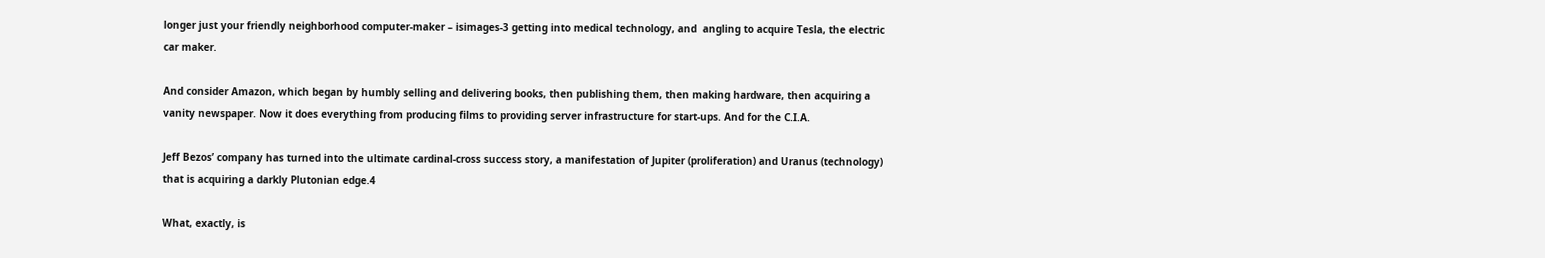longer just your friendly neighborhood computer-maker – isimages-3 getting into medical technology, and  angling to acquire Tesla, the electric car maker.

And consider Amazon, which began by humbly selling and delivering books, then publishing them, then making hardware, then acquiring a vanity newspaper. Now it does everything from producing films to providing server infrastructure for start-ups. And for the C.I.A.

Jeff Bezos’ company has turned into the ultimate cardinal-cross success story, a manifestation of Jupiter (proliferation) and Uranus (technology) that is acquiring a darkly Plutonian edge.4

What, exactly, is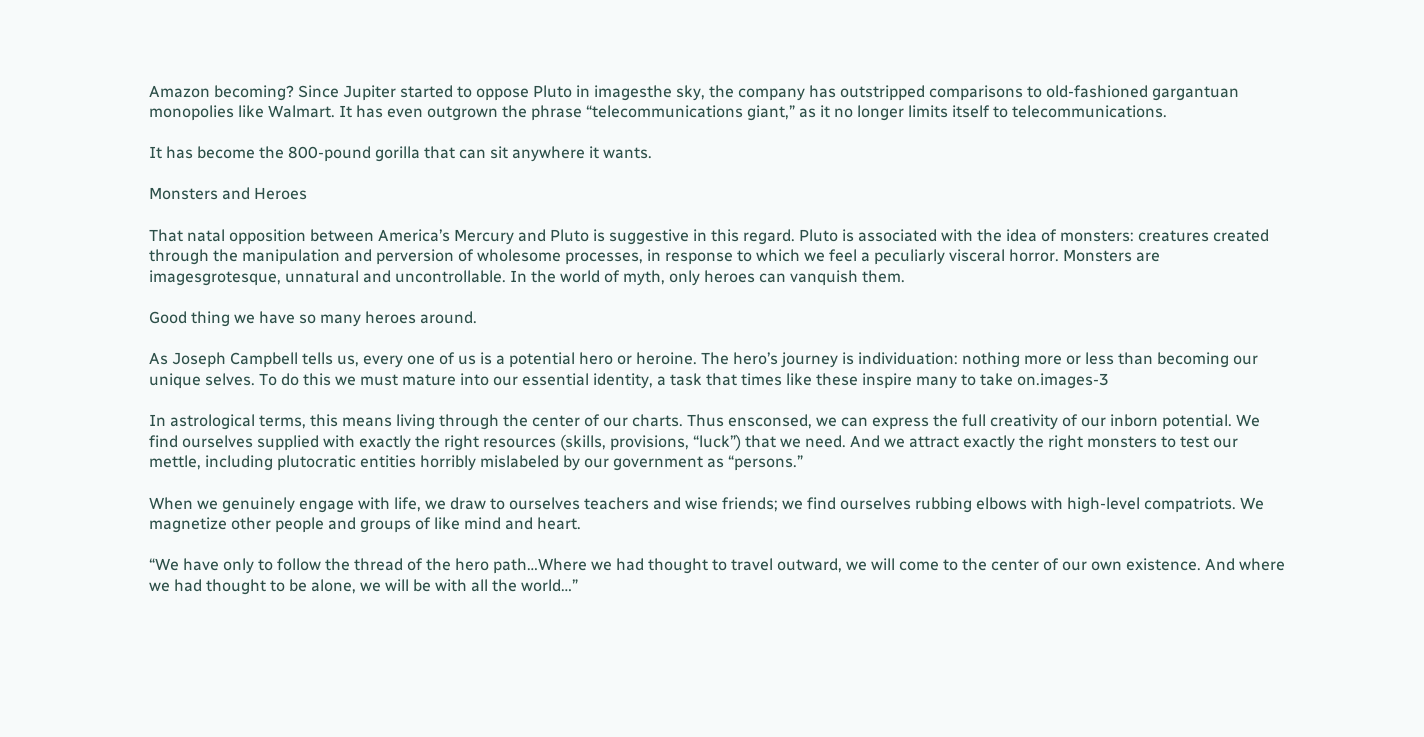Amazon becoming? Since Jupiter started to oppose Pluto in imagesthe sky, the company has outstripped comparisons to old-fashioned gargantuan monopolies like Walmart. It has even outgrown the phrase “telecommunications giant,” as it no longer limits itself to telecommunications.

It has become the 800-pound gorilla that can sit anywhere it wants.

Monsters and Heroes

That natal opposition between America’s Mercury and Pluto is suggestive in this regard. Pluto is associated with the idea of monsters: creatures created through the manipulation and perversion of wholesome processes, in response to which we feel a peculiarly visceral horror. Monsters are imagesgrotesque, unnatural and uncontrollable. In the world of myth, only heroes can vanquish them.

Good thing we have so many heroes around.

As Joseph Campbell tells us, every one of us is a potential hero or heroine. The hero’s journey is individuation: nothing more or less than becoming our unique selves. To do this we must mature into our essential identity, a task that times like these inspire many to take on.images-3

In astrological terms, this means living through the center of our charts. Thus ensconsed, we can express the full creativity of our inborn potential. We find ourselves supplied with exactly the right resources (skills, provisions, “luck”) that we need. And we attract exactly the right monsters to test our mettle, including plutocratic entities horribly mislabeled by our government as “persons.”

When we genuinely engage with life, we draw to ourselves teachers and wise friends; we find ourselves rubbing elbows with high-level compatriots. We magnetize other people and groups of like mind and heart.

“We have only to follow the thread of the hero path…Where we had thought to travel outward, we will come to the center of our own existence. And where we had thought to be alone, we will be with all the world…”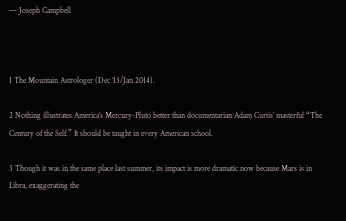— Joseph Campbell



1 The Mountain Astrologer (Dec ‘13/Jan 2014).

2 Nothing illustrates America’s Mercury-Pluto better than documentarian Adam Curtis’ masterful “The Century of the Self.” It should be taught in every American school.

3 Though it was in the same place last summer, its impact is more dramatic now because Mars is in Libra, exaggerating the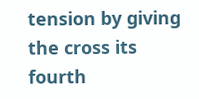tension by giving the cross its fourth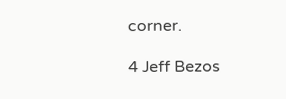corner.

4 Jeff Bezos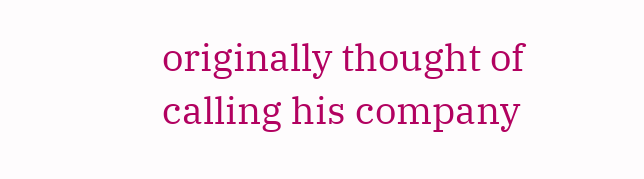originally thought of calling his company